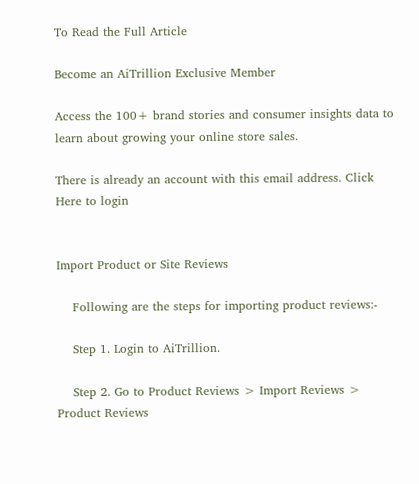To Read the Full Article

Become an AiTrillion Exclusive Member

Access the 100+ brand stories and consumer insights data to learn about growing your online store sales.

There is already an account with this email address. Click Here to login


Import Product or Site Reviews

    Following are the steps for importing product reviews:-

    Step 1. Login to AiTrillion.

    Step 2. Go to Product Reviews > Import Reviews > Product Reviews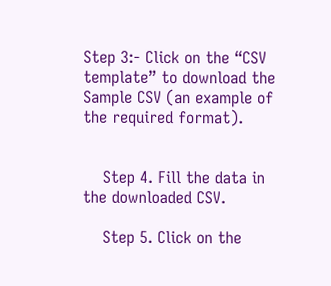Step 3:- Click on the “CSV template” to download the Sample CSV (an example of the required format).


    Step 4. Fill the data in the downloaded CSV.

    Step 5. Click on the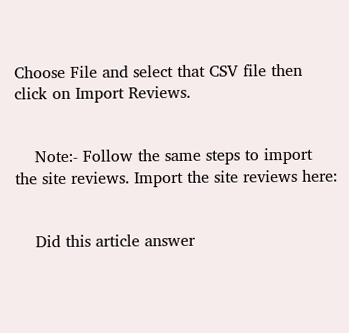Choose File and select that CSV file then click on Import Reviews.


    Note:- Follow the same steps to import the site reviews. Import the site reviews here:


    Did this article answer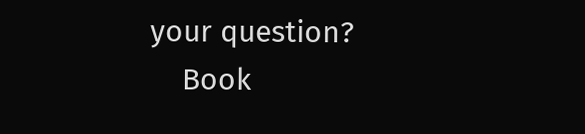your question?
    Book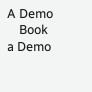A Demo
    Book a Demo